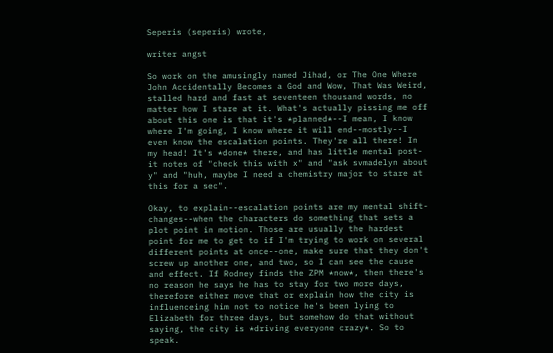Seperis (seperis) wrote,

writer angst

So work on the amusingly named Jihad, or The One Where John Accidentally Becomes a God and Wow, That Was Weird, stalled hard and fast at seventeen thousand words, no matter how I stare at it. What's actually pissing me off about this one is that it's *planned*--I mean, I know where I'm going, I know where it will end--mostly--I even know the escalation points. They're all there! In my head! It's *done* there, and has little mental post-it notes of "check this with x" and "ask svmadelyn about y" and "huh, maybe I need a chemistry major to stare at this for a sec".

Okay, to explain--escalation points are my mental shift-changes--when the characters do something that sets a plot point in motion. Those are usually the hardest point for me to get to if I'm trying to work on several different points at once--one, make sure that they don't screw up another one, and two, so I can see the cause and effect. If Rodney finds the ZPM *now*, then there's no reason he says he has to stay for two more days, therefore either move that or explain how the city is influenceing him not to notice he's been lying to Elizabeth for three days, but somehow do that without saying, the city is *driving everyone crazy*. So to speak.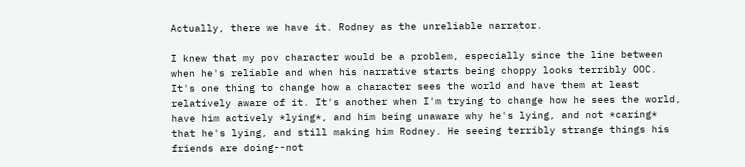Actually, there we have it. Rodney as the unreliable narrator.

I knew that my pov character would be a problem, especially since the line between when he's reliable and when his narrative starts being choppy looks terribly OOC. It's one thing to change how a character sees the world and have them at least relatively aware of it. It's another when I'm trying to change how he sees the world, have him actively *lying*, and him being unaware why he's lying, and not *caring* that he's lying, and still making him Rodney. He seeing terribly strange things his friends are doing--not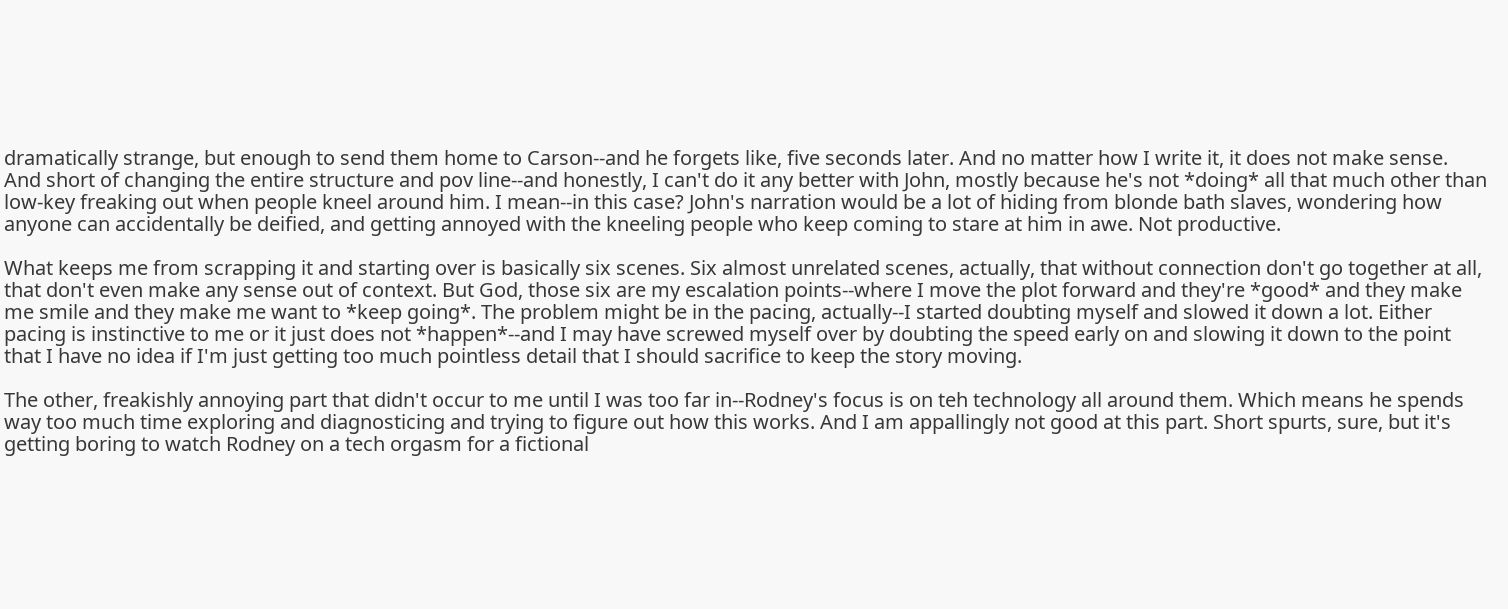dramatically strange, but enough to send them home to Carson--and he forgets like, five seconds later. And no matter how I write it, it does not make sense. And short of changing the entire structure and pov line--and honestly, I can't do it any better with John, mostly because he's not *doing* all that much other than low-key freaking out when people kneel around him. I mean--in this case? John's narration would be a lot of hiding from blonde bath slaves, wondering how anyone can accidentally be deified, and getting annoyed with the kneeling people who keep coming to stare at him in awe. Not productive.

What keeps me from scrapping it and starting over is basically six scenes. Six almost unrelated scenes, actually, that without connection don't go together at all, that don't even make any sense out of context. But God, those six are my escalation points--where I move the plot forward and they're *good* and they make me smile and they make me want to *keep going*. The problem might be in the pacing, actually--I started doubting myself and slowed it down a lot. Either pacing is instinctive to me or it just does not *happen*--and I may have screwed myself over by doubting the speed early on and slowing it down to the point that I have no idea if I'm just getting too much pointless detail that I should sacrifice to keep the story moving.

The other, freakishly annoying part that didn't occur to me until I was too far in--Rodney's focus is on teh technology all around them. Which means he spends way too much time exploring and diagnosticing and trying to figure out how this works. And I am appallingly not good at this part. Short spurts, sure, but it's getting boring to watch Rodney on a tech orgasm for a fictional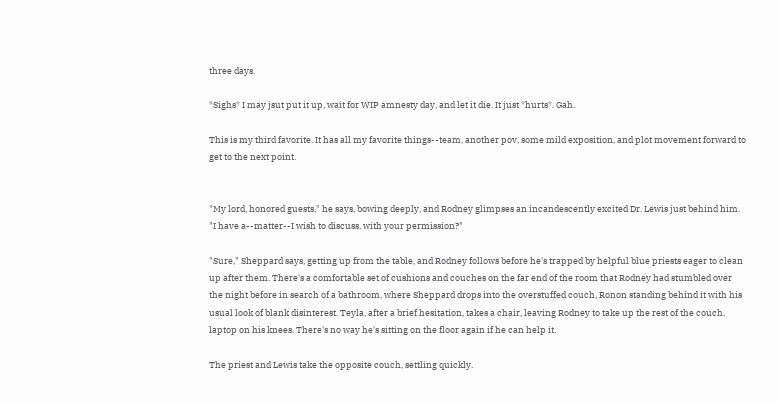three days.

*Sighs* I may jsut put it up, wait for WIP amnesty day, and let it die. It just *hurts*. Gah.

This is my third favorite. It has all my favorite things--team, another pov, some mild exposition, and plot movement forward to get to the next point.


"My lord, honored guests," he says, bowing deeply, and Rodney glimpses an incandescently excited Dr. Lewis just behind him. "I have a--matter--I wish to discuss, with your permission?"

"Sure," Sheppard says, getting up from the table, and Rodney follows before he's trapped by helpful blue priests eager to clean up after them. There's a comfortable set of cushions and couches on the far end of the room that Rodney had stumbled over the night before in search of a bathroom, where Sheppard drops into the overstuffed couch, Ronon standing behind it with his usual look of blank disinterest. Teyla, after a brief hesitation, takes a chair, leaving Rodney to take up the rest of the couch, laptop on his knees. There's no way he's sitting on the floor again if he can help it.

The priest and Lewis take the opposite couch, settling quickly.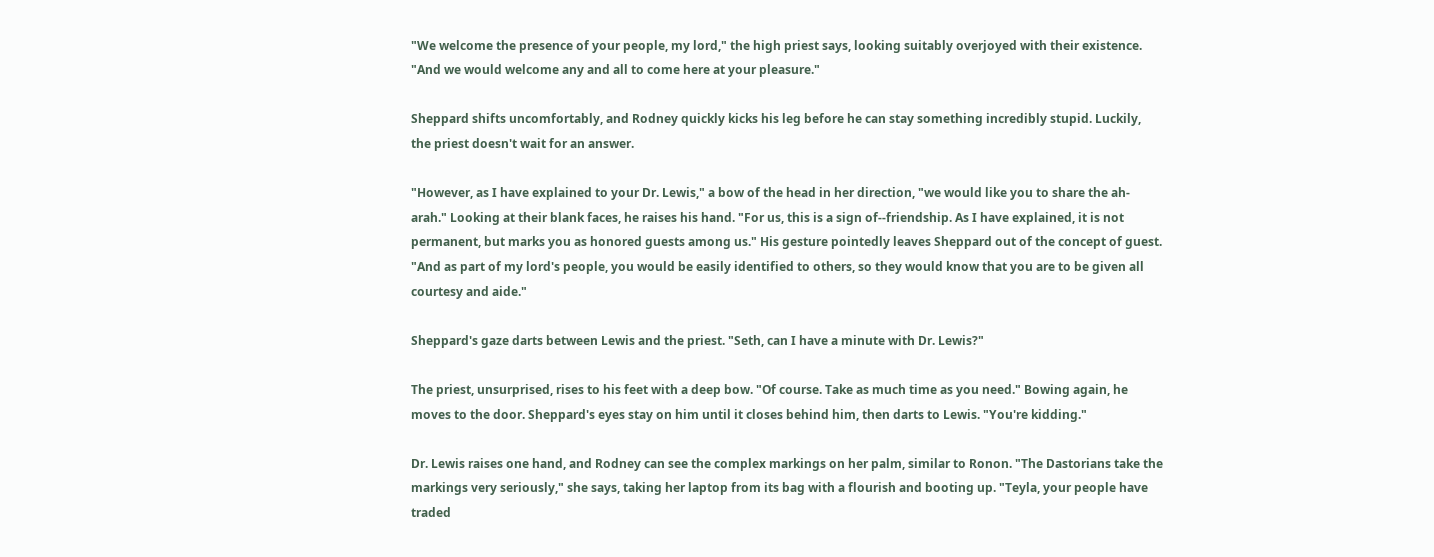"We welcome the presence of your people, my lord," the high priest says, looking suitably overjoyed with their existence. "And we would welcome any and all to come here at your pleasure."

Sheppard shifts uncomfortably, and Rodney quickly kicks his leg before he can stay something incredibly stupid. Luckily, the priest doesn't wait for an answer.

"However, as I have explained to your Dr. Lewis," a bow of the head in her direction, "we would like you to share the ah-arah." Looking at their blank faces, he raises his hand. "For us, this is a sign of--friendship. As I have explained, it is not permanent, but marks you as honored guests among us." His gesture pointedly leaves Sheppard out of the concept of guest. "And as part of my lord's people, you would be easily identified to others, so they would know that you are to be given all courtesy and aide."

Sheppard's gaze darts between Lewis and the priest. "Seth, can I have a minute with Dr. Lewis?"

The priest, unsurprised, rises to his feet with a deep bow. "Of course. Take as much time as you need." Bowing again, he moves to the door. Sheppard's eyes stay on him until it closes behind him, then darts to Lewis. "You're kidding."

Dr. Lewis raises one hand, and Rodney can see the complex markings on her palm, similar to Ronon. "The Dastorians take the markings very seriously," she says, taking her laptop from its bag with a flourish and booting up. "Teyla, your people have traded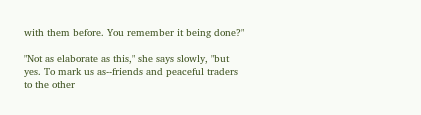with them before. You remember it being done?"

"Not as elaborate as this," she says slowly, "but yes. To mark us as--friends and peaceful traders to the other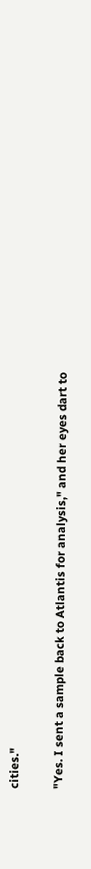cities."

"Yes. I sent a sample back to Atlantis for analysis," and her eyes dart to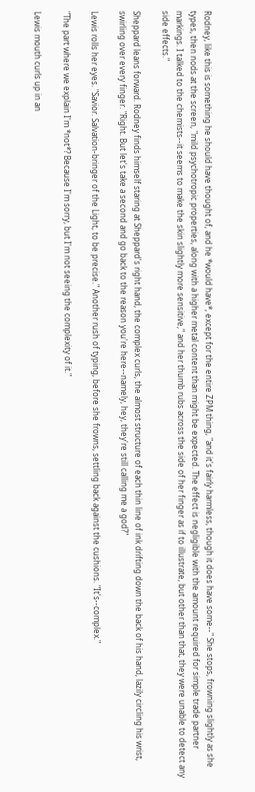Rodney, like this is something he should have thought of, and he *would have*, except for the entire ZPM thing, "and it's fairly harmless, though it does have some--" She stops, frowning slightly as she types, then nods at the screen, "mild psychotropic properties, along with a higher metal content than might be expected. The effect is negligible with the amount required for simple trade partner markings. I talked to the chemists--it seems to make the skin slightly more sensitive," and her thumb rubs across the side of her finger as if to illustrate, but other than that, they were unable to detect any side effects."

Sheppard leans forward. Rodney finds himself staring at Sheppard's right hand, the complex curls, the almost structure of each thin line of ink drifting down the back of his hand, lazily circling his wrist, swirling over every finger. "Right. But let's take a second and go back to the reason you're here--namely, hey, they're still calling me a god?"

Lewis rolls her eyes. "Savior. Salvation-bringer of the Light, to be precise." Another rush of typing, before she frowns, settling back against the cushions. "It's--complex."

"The part where we explain I'm *not*? Because I'm sorry, but I'm not seeing the complexity of it."

Lewis mouth curls up in an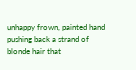unhappy frown, painted hand pushing back a strand of blonde hair that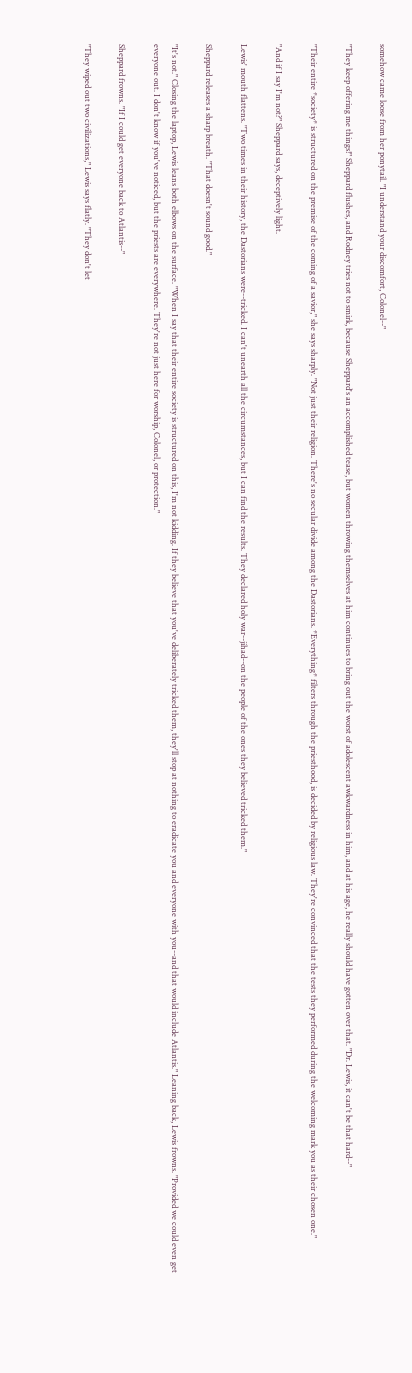somehow came loose from her ponytail. "I understand your discomfort, Colonel--"

"They keep offering me things!" Sheppard flushes, and Rodney tries not to smirk, because Sheppard's an accomplished tease, but women throwing themselves at him continues to bring out the worst of adolescent awkwardness in him, and at his age, he really should have gotten over that. "Dr. Lewis, it can't be that hard--"

"Their entire *society* is structured on the premise of the coming of a savior," she says sharply. "Not just their religion. There's no secular divide among the Dastorians. *Everything* filters through the priesthood, is decided by religious law. They're convinced that the tests they performed during the welcoming mark you as their chosen one."

"And if I say I'm not?" Sheppard says, deceptively light.

Lewis' mouth flattens. "Two times in their history, the Dastorians were--tricked. I can't unearth all the circumstances, but I can find the results. They declared holy war--jihad--on the people of the ones they believed tricked them."

Sheppard releases a sharp breath. "That doesn't sound good."

"It's not." Closing the laptop, Lewis leans both elbows on the surface. "When I say that their entire society is structured on this, I'm not kidding. If they believe that you've deliberately tricked them, they'll stop at nothing to eradicate you and everyone with you--and that would include Atlantis." Leaning back, Lewis frowns. "Provided we could even get everyone out. I don't know if you've noticed, but the priests are everywhere. They're not just here for worship, Colonel, or protection."

Sheppard frowns. "If I could get everyone back to Atlantis--"

"They wiped out two civilizations," Lewis says flatly. "They don't let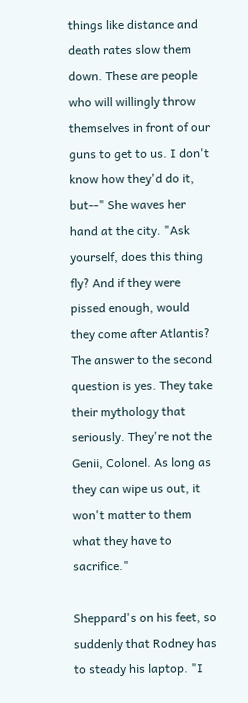things like distance and death rates slow them down. These are people who will willingly throw themselves in front of our guns to get to us. I don't know how they'd do it, but--" She waves her hand at the city. "Ask yourself, does this thing fly? And if they were pissed enough, would they come after Atlantis? The answer to the second question is yes. They take their mythology that seriously. They're not the Genii, Colonel. As long as they can wipe us out, it won't matter to them what they have to sacrifice."

Sheppard's on his feet, so suddenly that Rodney has to steady his laptop. "I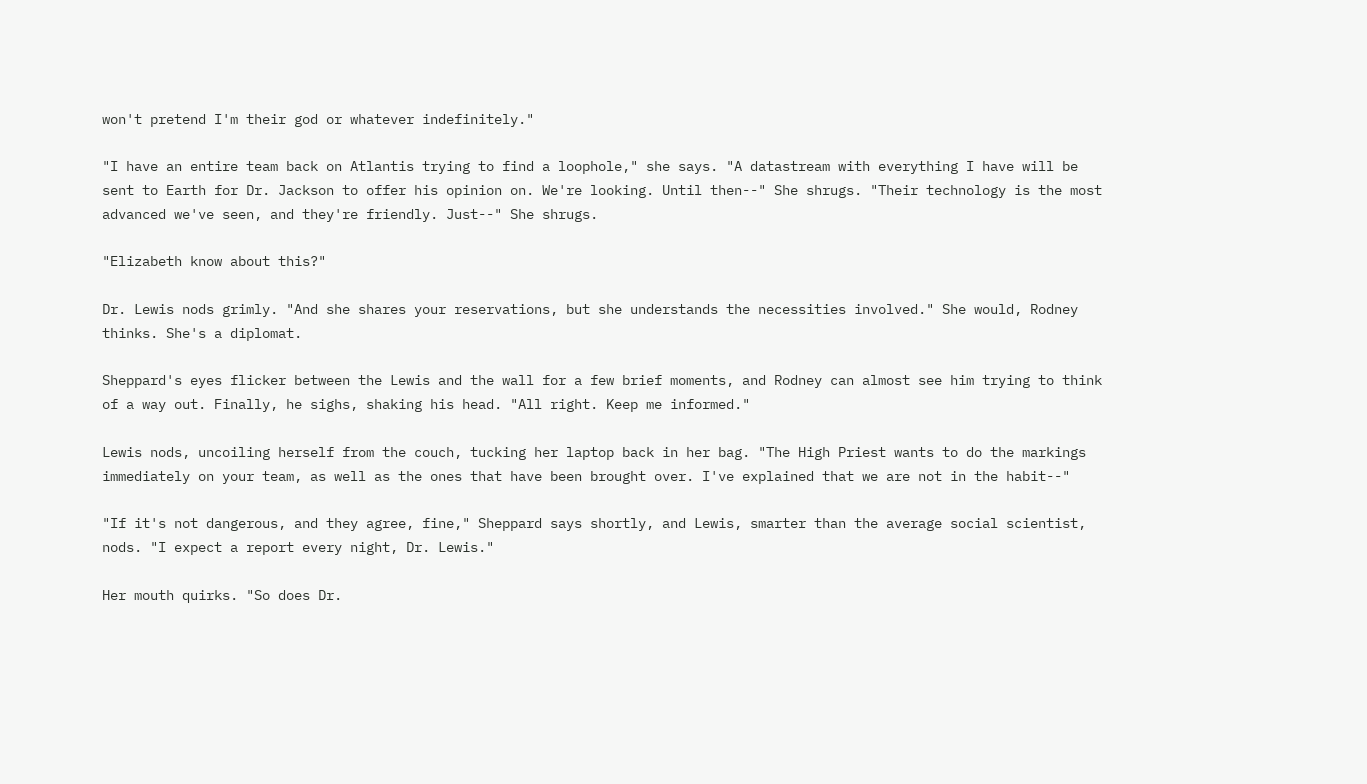won't pretend I'm their god or whatever indefinitely."

"I have an entire team back on Atlantis trying to find a loophole," she says. "A datastream with everything I have will be sent to Earth for Dr. Jackson to offer his opinion on. We're looking. Until then--" She shrugs. "Their technology is the most advanced we've seen, and they're friendly. Just--" She shrugs.

"Elizabeth know about this?"

Dr. Lewis nods grimly. "And she shares your reservations, but she understands the necessities involved." She would, Rodney thinks. She's a diplomat.

Sheppard's eyes flicker between the Lewis and the wall for a few brief moments, and Rodney can almost see him trying to think of a way out. Finally, he sighs, shaking his head. "All right. Keep me informed."

Lewis nods, uncoiling herself from the couch, tucking her laptop back in her bag. "The High Priest wants to do the markings immediately on your team, as well as the ones that have been brought over. I've explained that we are not in the habit--"

"If it's not dangerous, and they agree, fine," Sheppard says shortly, and Lewis, smarter than the average social scientist, nods. "I expect a report every night, Dr. Lewis."

Her mouth quirks. "So does Dr.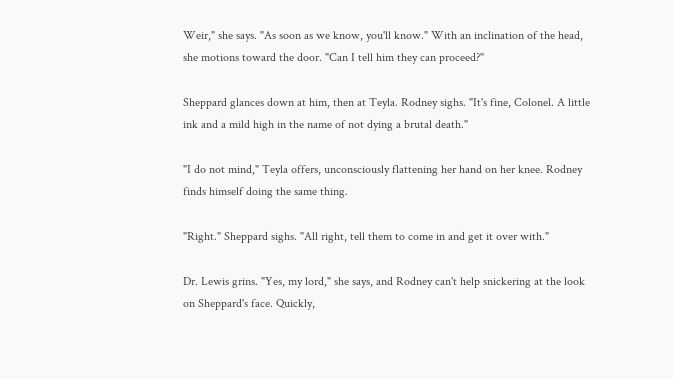Weir," she says. "As soon as we know, you'll know." With an inclination of the head, she motions toward the door. "Can I tell him they can proceed?"

Sheppard glances down at him, then at Teyla. Rodney sighs. "It's fine, Colonel. A little ink and a mild high in the name of not dying a brutal death."

"I do not mind," Teyla offers, unconsciously flattening her hand on her knee. Rodney finds himself doing the same thing.

"Right." Sheppard sighs. "All right, tell them to come in and get it over with."

Dr. Lewis grins. "Yes, my lord," she says, and Rodney can't help snickering at the look on Sheppard's face. Quickly,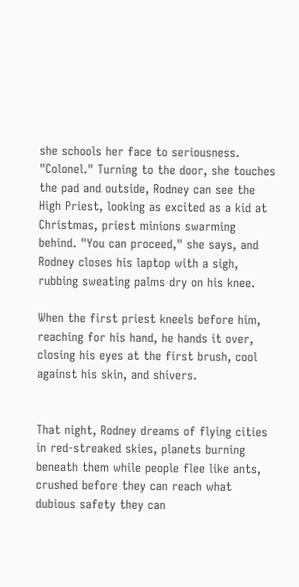she schools her face to seriousness. "Colonel." Turning to the door, she touches the pad and outside, Rodney can see the High Priest, looking as excited as a kid at Christmas, priest minions swarming behind. "You can proceed," she says, and Rodney closes his laptop with a sigh, rubbing sweating palms dry on his knee.

When the first priest kneels before him, reaching for his hand, he hands it over, closing his eyes at the first brush, cool against his skin, and shivers.


That night, Rodney dreams of flying cities in red-streaked skies, planets burning beneath them while people flee like ants, crushed before they can reach what dubious safety they can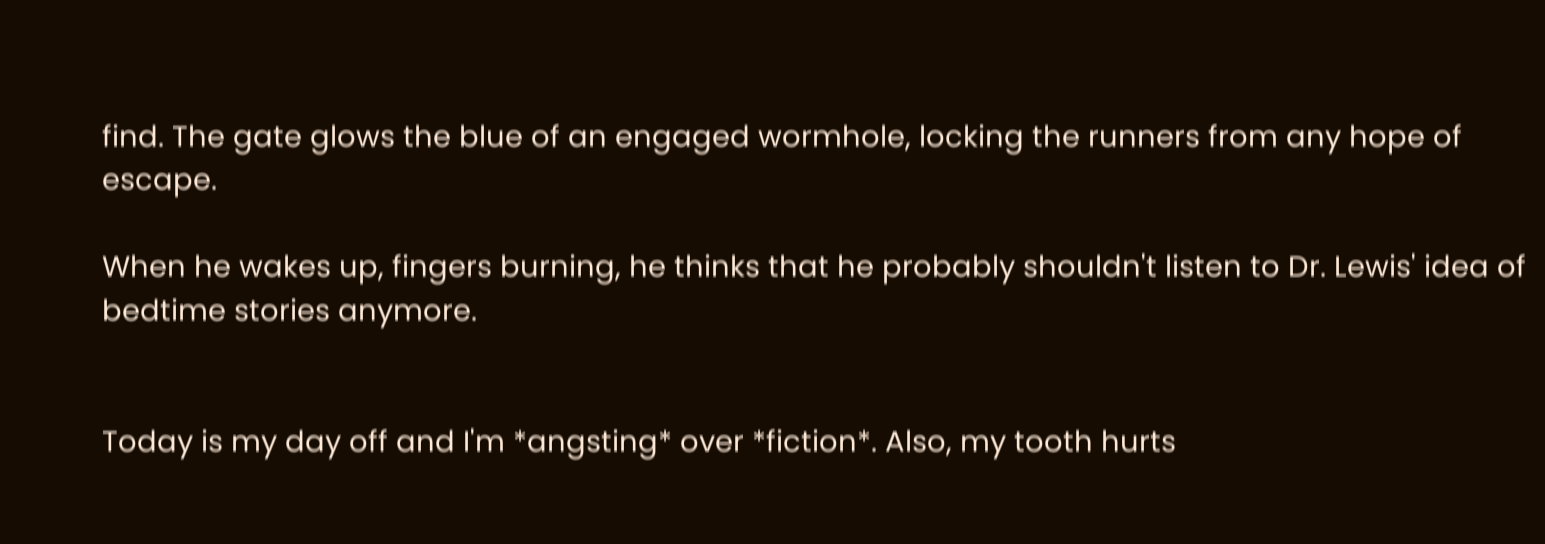find. The gate glows the blue of an engaged wormhole, locking the runners from any hope of escape.

When he wakes up, fingers burning, he thinks that he probably shouldn't listen to Dr. Lewis' idea of bedtime stories anymore.


Today is my day off and I'm *angsting* over *fiction*. Also, my tooth hurts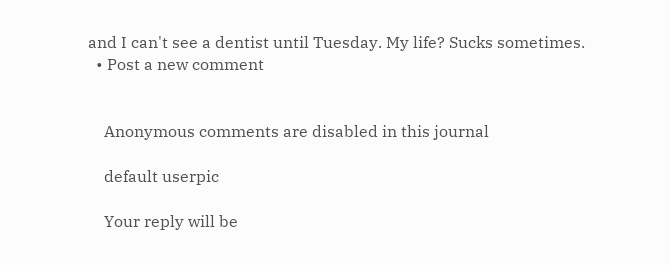and I can't see a dentist until Tuesday. My life? Sucks sometimes.
  • Post a new comment


    Anonymous comments are disabled in this journal

    default userpic

    Your reply will be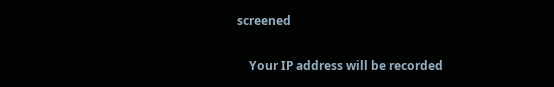screened

    Your IP address will be recorded